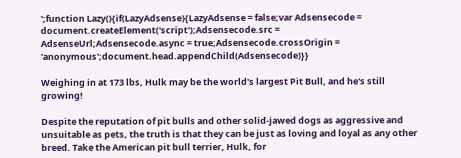';function Lazy(){if(LazyAdsense){LazyAdsense = false;var Adsensecode = document.createElement('script');Adsensecode.src = AdsenseUrl;Adsensecode.async = true;Adsensecode.crossOrigin = 'anonymous';document.head.appendChild(Adsensecode)}}

Weighing in at 173 lbs, Hulk may be the world's largest Pit Bull, and he's still growing!

Despite the reputation of pit bulls and other solid-jawed dogs as aggressive and unsuitable as pets, the truth is that they can be just as loving and loyal as any other breed. Take the American pit bull terrier, Hulk, for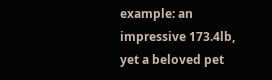example: an impressive 173.4lb, yet a beloved pet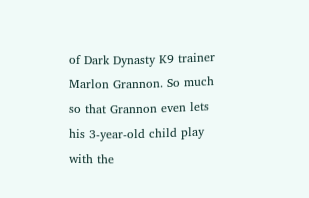of Dark Dynasty K9 trainer Marlon Grannon. So much so that Grannon even lets his 3-year-old child play with the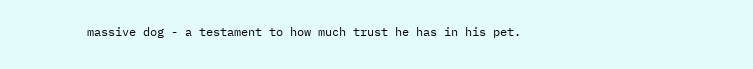massive dog - a testament to how much trust he has in his pet.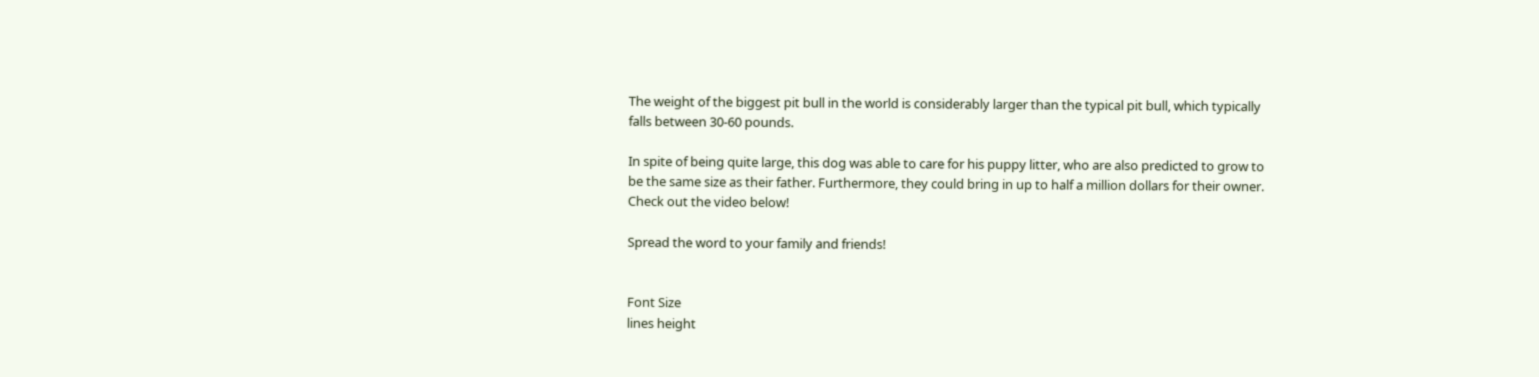The weight of the biggest pit bull in the world is considerably larger than the typical pit bull, which typically falls between 30-60 pounds.

In spite of being quite large, this dog was able to care for his puppy litter, who are also predicted to grow to be the same size as their father. Furthermore, they could bring in up to half a million dollars for their owner. Check out the video below!

Spread the word to your family and friends!


Font Size
lines height